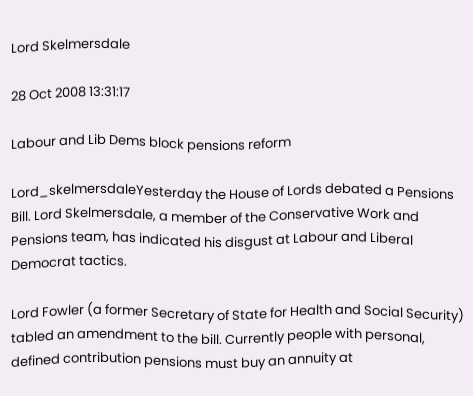Lord Skelmersdale

28 Oct 2008 13:31:17

Labour and Lib Dems block pensions reform

Lord_skelmersdaleYesterday the House of Lords debated a Pensions Bill. Lord Skelmersdale, a member of the Conservative Work and Pensions team, has indicated his disgust at Labour and Liberal Democrat tactics.

Lord Fowler (a former Secretary of State for Health and Social Security) tabled an amendment to the bill. Currently people with personal, defined contribution pensions must buy an annuity at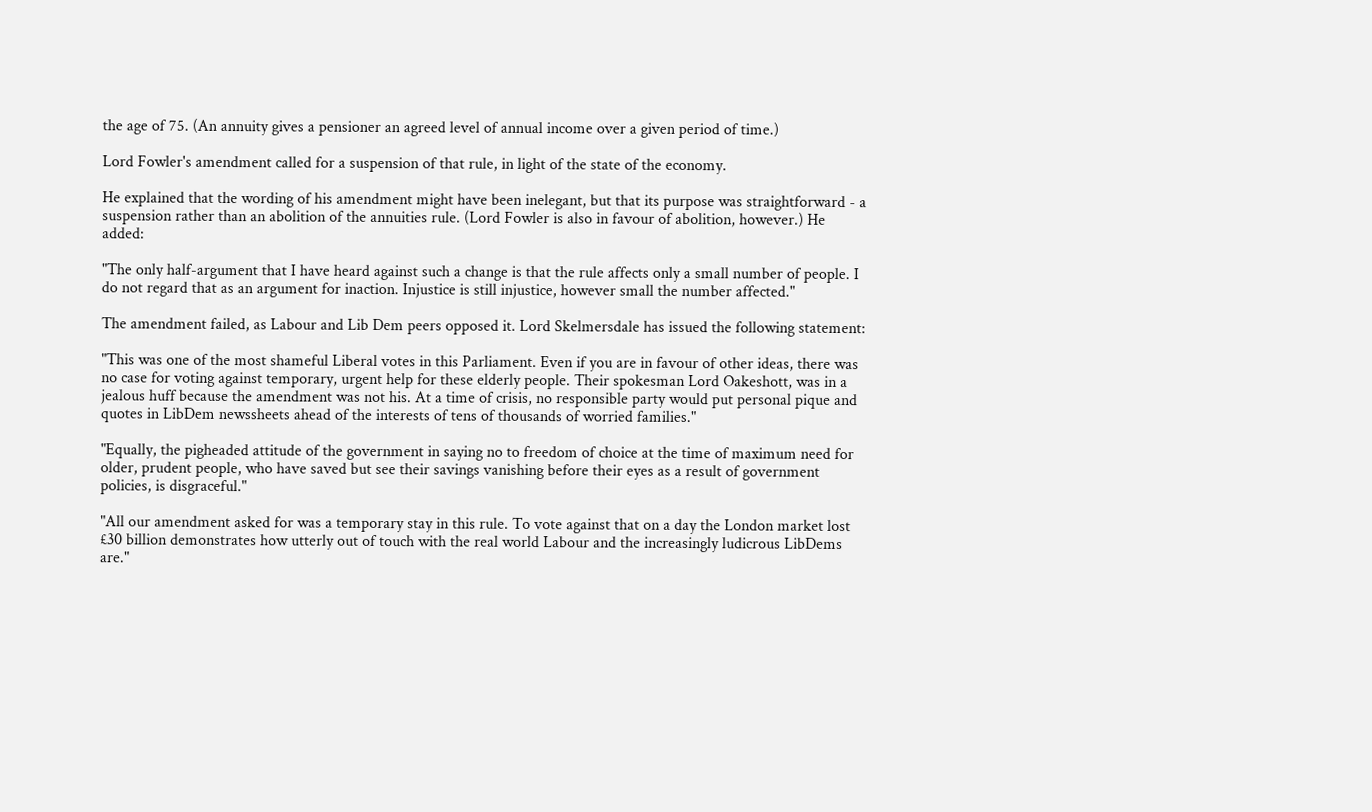the age of 75. (An annuity gives a pensioner an agreed level of annual income over a given period of time.)

Lord Fowler's amendment called for a suspension of that rule, in light of the state of the economy.

He explained that the wording of his amendment might have been inelegant, but that its purpose was straightforward - a suspension rather than an abolition of the annuities rule. (Lord Fowler is also in favour of abolition, however.) He added:

"The only half-argument that I have heard against such a change is that the rule affects only a small number of people. I do not regard that as an argument for inaction. Injustice is still injustice, however small the number affected."

The amendment failed, as Labour and Lib Dem peers opposed it. Lord Skelmersdale has issued the following statement:

"This was one of the most shameful Liberal votes in this Parliament. Even if you are in favour of other ideas, there was no case for voting against temporary, urgent help for these elderly people. Their spokesman Lord Oakeshott, was in a jealous huff because the amendment was not his. At a time of crisis, no responsible party would put personal pique and quotes in LibDem newssheets ahead of the interests of tens of thousands of worried families."

"Equally, the pigheaded attitude of the government in saying no to freedom of choice at the time of maximum need for older, prudent people, who have saved but see their savings vanishing before their eyes as a result of government policies, is disgraceful."

"All our amendment asked for was a temporary stay in this rule. To vote against that on a day the London market lost £30 billion demonstrates how utterly out of touch with the real world Labour and the increasingly ludicrous LibDems are."